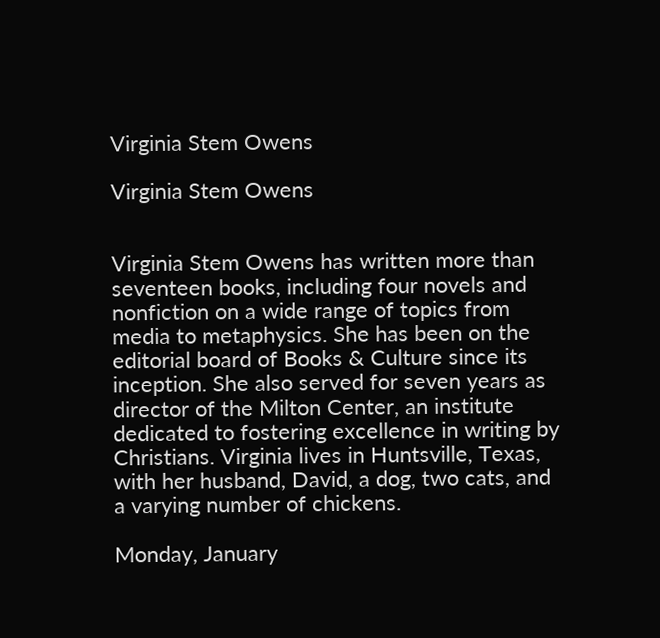Virginia Stem Owens

Virginia Stem Owens


Virginia Stem Owens has written more than seventeen books, including four novels and nonfiction on a wide range of topics from media to metaphysics. She has been on the editorial board of Books & Culture since its inception. She also served for seven years as director of the Milton Center, an institute dedicated to fostering excellence in writing by Christians. Virginia lives in Huntsville, Texas, with her husband, David, a dog, two cats, and a varying number of chickens.

Monday, January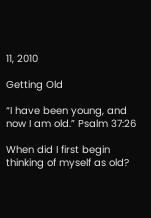11, 2010

Getting Old

“I have been young, and now I am old.” Psalm 37:26

When did I first begin thinking of myself as old?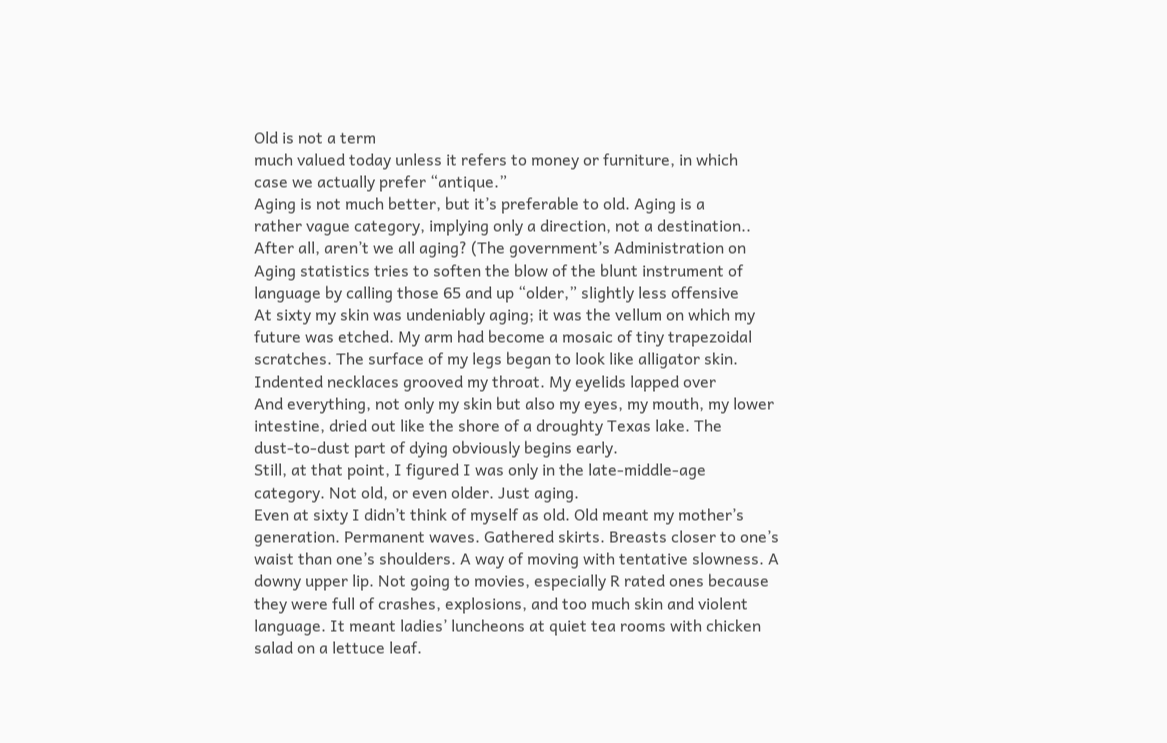Old is not a term
much valued today unless it refers to money or furniture, in which
case we actually prefer “antique.”
Aging is not much better, but it’s preferable to old. Aging is a
rather vague category, implying only a direction, not a destination..
After all, aren’t we all aging? (The government’s Administration on
Aging statistics tries to soften the blow of the blunt instrument of
language by calling those 65 and up “older,” slightly less offensive
At sixty my skin was undeniably aging; it was the vellum on which my
future was etched. My arm had become a mosaic of tiny trapezoidal
scratches. The surface of my legs began to look like alligator skin.
Indented necklaces grooved my throat. My eyelids lapped over
And everything, not only my skin but also my eyes, my mouth, my lower
intestine, dried out like the shore of a droughty Texas lake. The
dust-to-dust part of dying obviously begins early.
Still, at that point, I figured I was only in the late-middle-age
category. Not old, or even older. Just aging.
Even at sixty I didn’t think of myself as old. Old meant my mother’s
generation. Permanent waves. Gathered skirts. Breasts closer to one’s
waist than one’s shoulders. A way of moving with tentative slowness. A
downy upper lip. Not going to movies, especially R rated ones because
they were full of crashes, explosions, and too much skin and violent
language. It meant ladies’ luncheons at quiet tea rooms with chicken
salad on a lettuce leaf.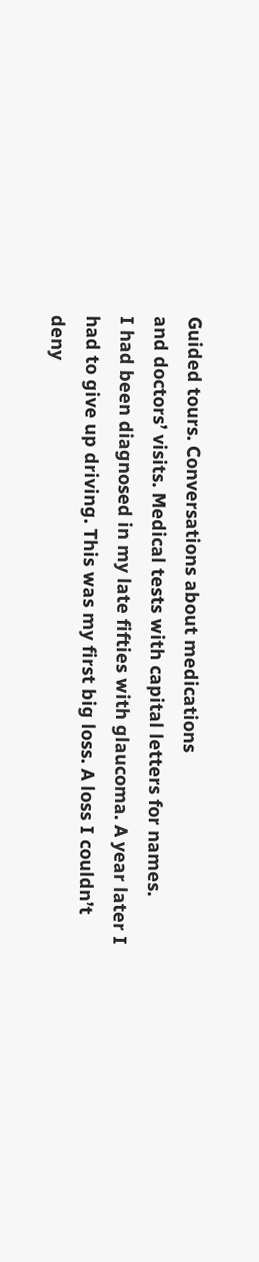Guided tours. Conversations about medications
and doctors’ visits. Medical tests with capital letters for names.
I had been diagnosed in my late fifties with glaucoma. A year later I
had to give up driving. This was my first big loss. A loss I couldn’t
deny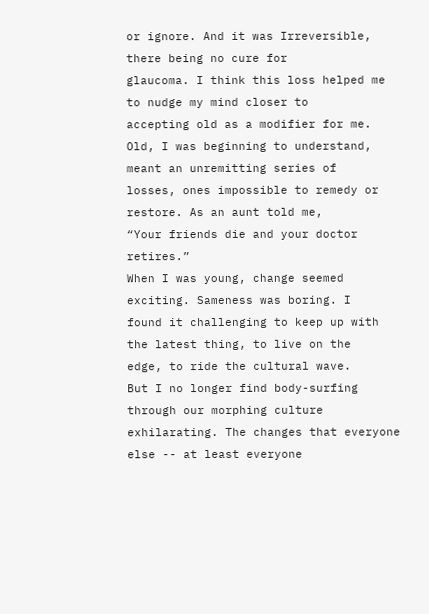or ignore. And it was Irreversible, there being no cure for
glaucoma. I think this loss helped me to nudge my mind closer to
accepting old as a modifier for me.
Old, I was beginning to understand, meant an unremitting series of
losses, ones impossible to remedy or restore. As an aunt told me,
“Your friends die and your doctor retires.”
When I was young, change seemed exciting. Sameness was boring. I
found it challenging to keep up with the latest thing, to live on the
edge, to ride the cultural wave.
But I no longer find body-surfing through our morphing culture
exhilarating. The changes that everyone else -- at least everyone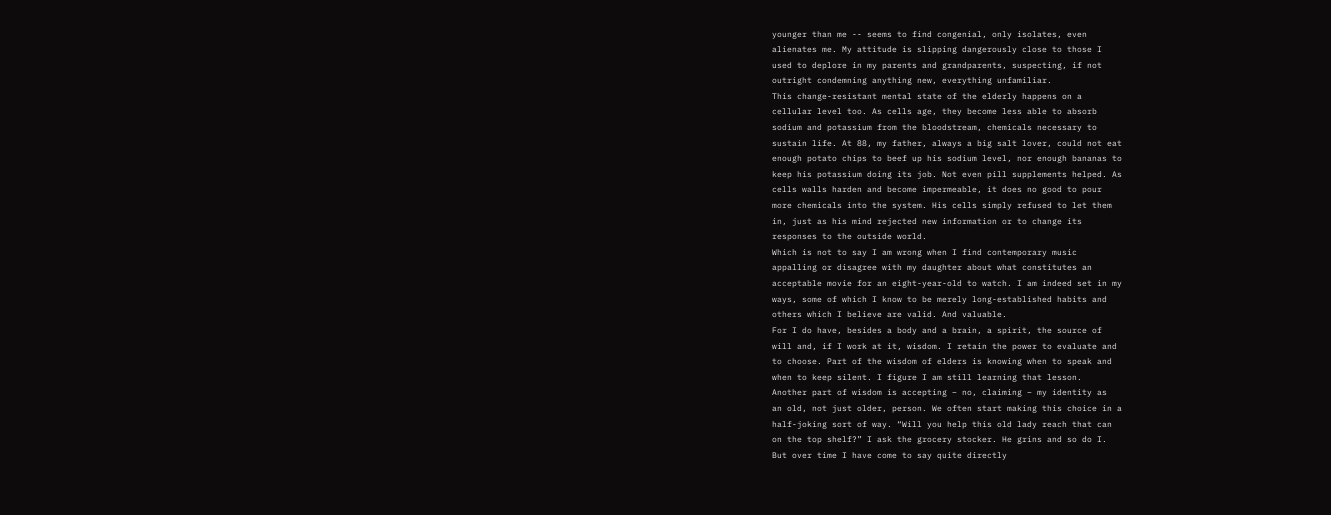younger than me -- seems to find congenial, only isolates, even
alienates me. My attitude is slipping dangerously close to those I
used to deplore in my parents and grandparents, suspecting, if not
outright condemning anything new, everything unfamiliar.
This change-resistant mental state of the elderly happens on a
cellular level too. As cells age, they become less able to absorb
sodium and potassium from the bloodstream, chemicals necessary to
sustain life. At 88, my father, always a big salt lover, could not eat
enough potato chips to beef up his sodium level, nor enough bananas to
keep his potassium doing its job. Not even pill supplements helped. As
cells walls harden and become impermeable, it does no good to pour
more chemicals into the system. His cells simply refused to let them
in, just as his mind rejected new information or to change its
responses to the outside world.
Which is not to say I am wrong when I find contemporary music
appalling or disagree with my daughter about what constitutes an
acceptable movie for an eight-year-old to watch. I am indeed set in my
ways, some of which I know to be merely long-established habits and
others which I believe are valid. And valuable.
For I do have, besides a body and a brain, a spirit, the source of
will and, if I work at it, wisdom. I retain the power to evaluate and
to choose. Part of the wisdom of elders is knowing when to speak and
when to keep silent. I figure I am still learning that lesson.
Another part of wisdom is accepting – no, claiming – my identity as
an old, not just older, person. We often start making this choice in a
half-joking sort of way. “Will you help this old lady reach that can
on the top shelf?” I ask the grocery stocker. He grins and so do I.
But over time I have come to say quite directly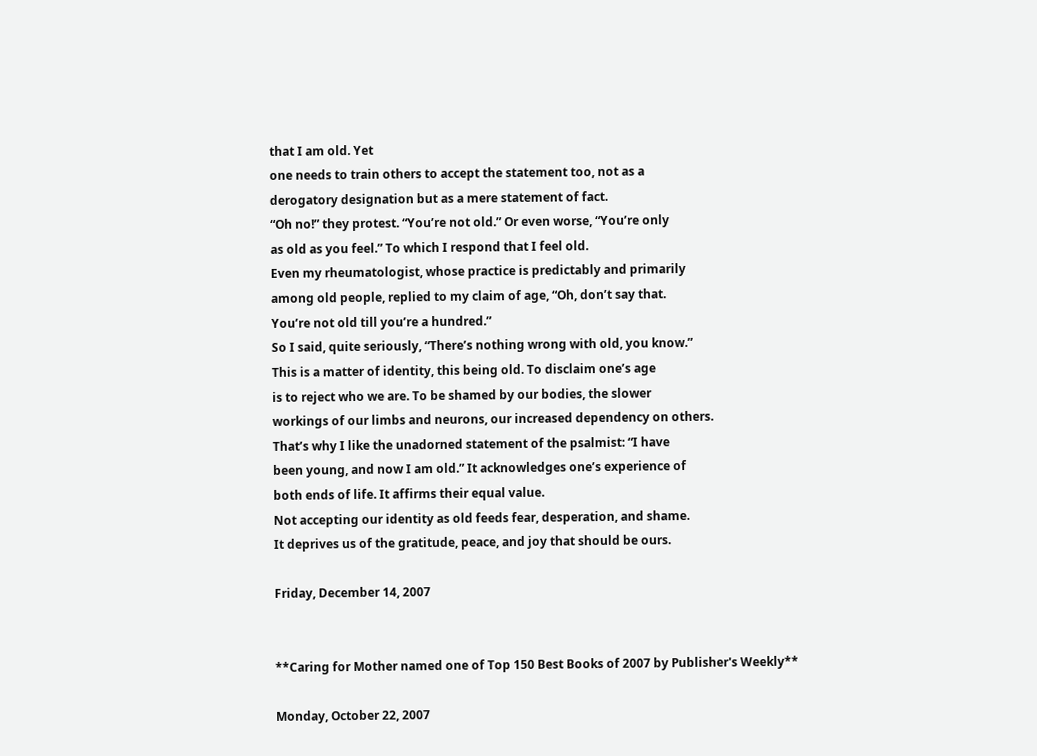that I am old. Yet
one needs to train others to accept the statement too, not as a
derogatory designation but as a mere statement of fact.
“Oh no!” they protest. “You’re not old.” Or even worse, “You’re only
as old as you feel.” To which I respond that I feel old.
Even my rheumatologist, whose practice is predictably and primarily
among old people, replied to my claim of age, “Oh, don’t say that.
You’re not old till you’re a hundred.”
So I said, quite seriously, “There’s nothing wrong with old, you know.”
This is a matter of identity, this being old. To disclaim one’s age
is to reject who we are. To be shamed by our bodies, the slower
workings of our limbs and neurons, our increased dependency on others.
That’s why I like the unadorned statement of the psalmist: “I have
been young, and now I am old.” It acknowledges one’s experience of
both ends of life. It affirms their equal value.
Not accepting our identity as old feeds fear, desperation, and shame.
It deprives us of the gratitude, peace, and joy that should be ours.

Friday, December 14, 2007


**Caring for Mother named one of Top 150 Best Books of 2007 by Publisher's Weekly**

Monday, October 22, 2007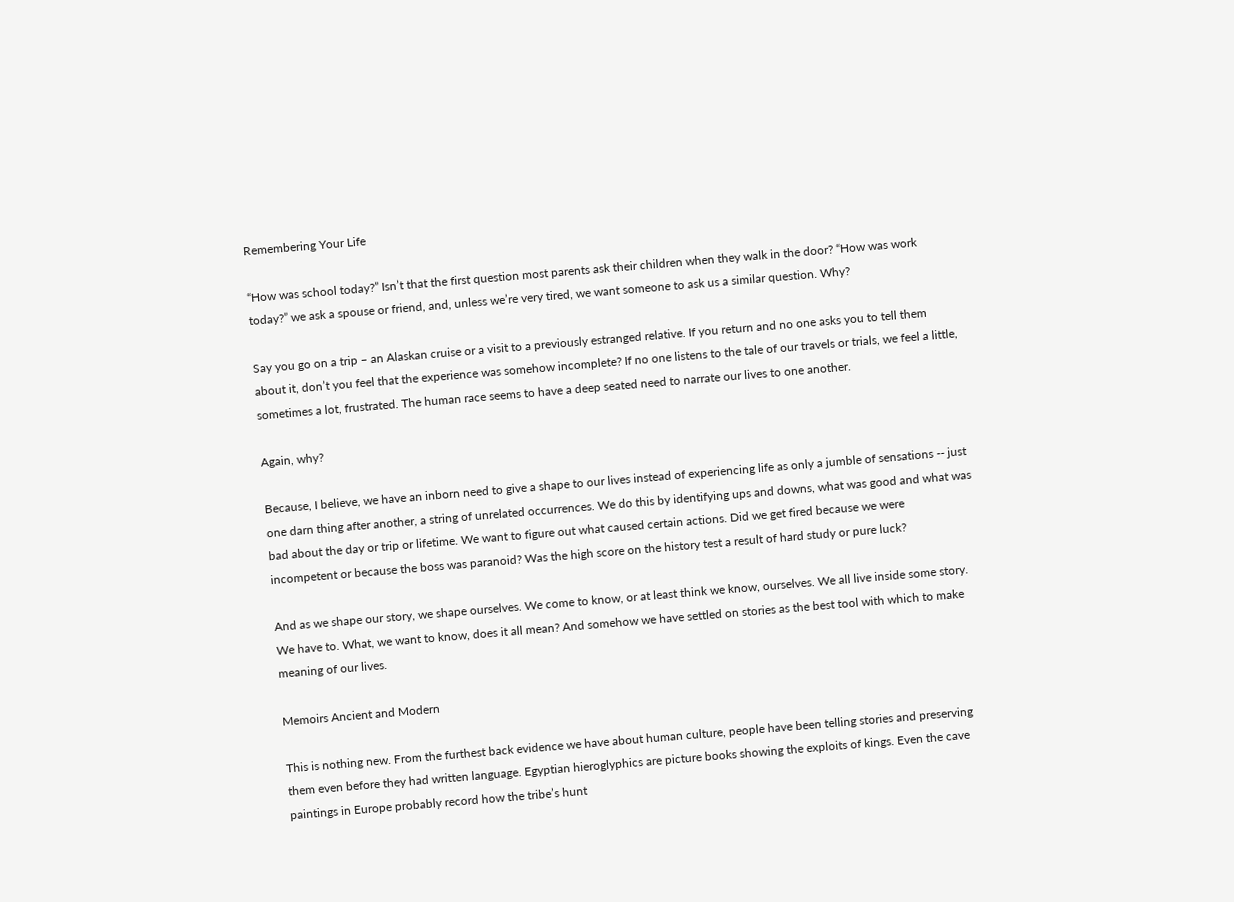Remembering Your Life

“How was school today?” Isn’t that the first question most parents ask their children when they walk in the door? “How was work today?” we ask a spouse or friend, and, unless we’re very tired, we want someone to ask us a similar question. Why?

Say you go on a trip – an Alaskan cruise or a visit to a previously estranged relative. If you return and no one asks you to tell them about it, don’t you feel that the experience was somehow incomplete? If no one listens to the tale of our travels or trials, we feel a little, sometimes a lot, frustrated. The human race seems to have a deep seated need to narrate our lives to one another.

Again, why?

Because, I believe, we have an inborn need to give a shape to our lives instead of experiencing life as only a jumble of sensations -- just one darn thing after another, a string of unrelated occurrences. We do this by identifying ups and downs, what was good and what was bad about the day or trip or lifetime. We want to figure out what caused certain actions. Did we get fired because we were incompetent or because the boss was paranoid? Was the high score on the history test a result of hard study or pure luck?

And as we shape our story, we shape ourselves. We come to know, or at least think we know, ourselves. We all live inside some story. We have to. What, we want to know, does it all mean? And somehow we have settled on stories as the best tool with which to make meaning of our lives.

Memoirs Ancient and Modern

This is nothing new. From the furthest back evidence we have about human culture, people have been telling stories and preserving them even before they had written language. Egyptian hieroglyphics are picture books showing the exploits of kings. Even the cave paintings in Europe probably record how the tribe’s hunt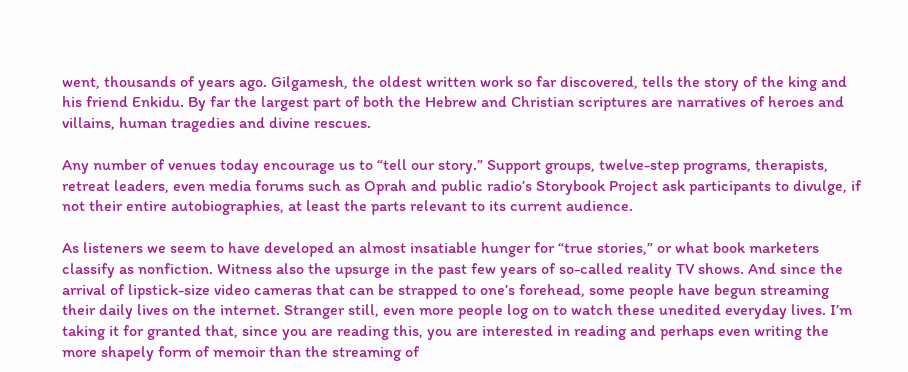went, thousands of years ago. Gilgamesh, the oldest written work so far discovered, tells the story of the king and his friend Enkidu. By far the largest part of both the Hebrew and Christian scriptures are narratives of heroes and villains, human tragedies and divine rescues.

Any number of venues today encourage us to “tell our story.” Support groups, twelve-step programs, therapists, retreat leaders, even media forums such as Oprah and public radio’s Storybook Project ask participants to divulge, if not their entire autobiographies, at least the parts relevant to its current audience.

As listeners we seem to have developed an almost insatiable hunger for “true stories,” or what book marketers classify as nonfiction. Witness also the upsurge in the past few years of so-called reality TV shows. And since the arrival of lipstick-size video cameras that can be strapped to one’s forehead, some people have begun streaming their daily lives on the internet. Stranger still, even more people log on to watch these unedited everyday lives. I’m taking it for granted that, since you are reading this, you are interested in reading and perhaps even writing the more shapely form of memoir than the streaming of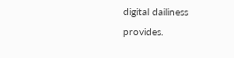digital dailiness provides.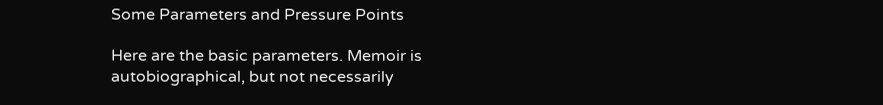Some Parameters and Pressure Points

Here are the basic parameters. Memoir is autobiographical, but not necessarily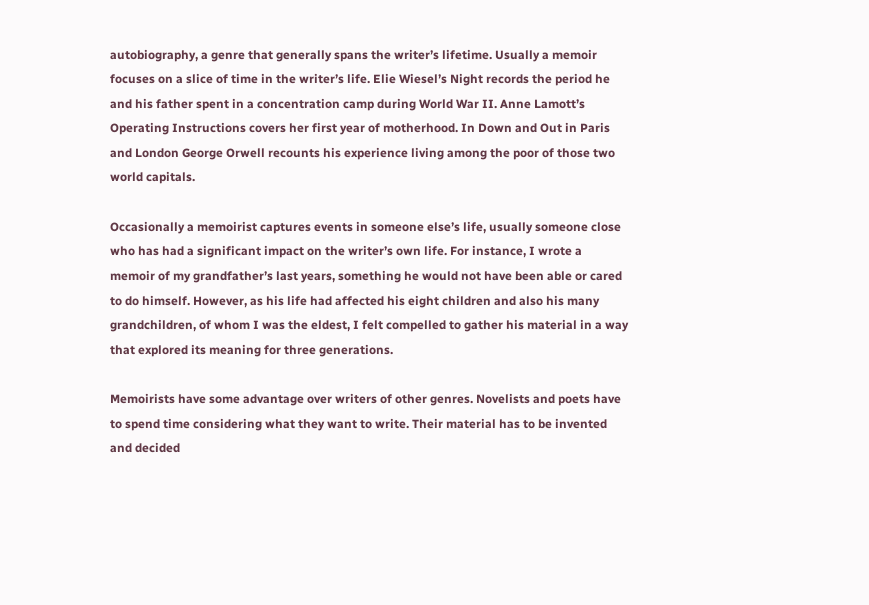autobiography, a genre that generally spans the writer’s lifetime. Usually a memoir focuses on a slice of time in the writer’s life. Elie Wiesel’s Night records the period he and his father spent in a concentration camp during World War II. Anne Lamott’s Operating Instructions covers her first year of motherhood. In Down and Out in Paris and London George Orwell recounts his experience living among the poor of those two world capitals.

Occasionally a memoirist captures events in someone else’s life, usually someone close who has had a significant impact on the writer’s own life. For instance, I wrote a memoir of my grandfather’s last years, something he would not have been able or cared to do himself. However, as his life had affected his eight children and also his many grandchildren, of whom I was the eldest, I felt compelled to gather his material in a way that explored its meaning for three generations.

Memoirists have some advantage over writers of other genres. Novelists and poets have to spend time considering what they want to write. Their material has to be invented and decided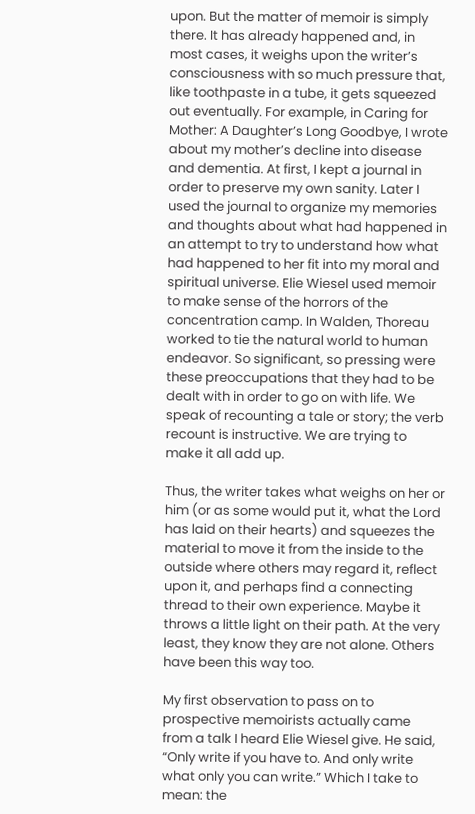upon. But the matter of memoir is simply there. It has already happened and, in most cases, it weighs upon the writer’s consciousness with so much pressure that, like toothpaste in a tube, it gets squeezed out eventually. For example, in Caring for Mother: A Daughter’s Long Goodbye, I wrote about my mother’s decline into disease and dementia. At first, I kept a journal in order to preserve my own sanity. Later I used the journal to organize my memories and thoughts about what had happened in an attempt to try to understand how what had happened to her fit into my moral and spiritual universe. Elie Wiesel used memoir to make sense of the horrors of the concentration camp. In Walden, Thoreau worked to tie the natural world to human endeavor. So significant, so pressing were these preoccupations that they had to be dealt with in order to go on with life. We speak of recounting a tale or story; the verb recount is instructive. We are trying to make it all add up.

Thus, the writer takes what weighs on her or him (or as some would put it, what the Lord has laid on their hearts) and squeezes the material to move it from the inside to the outside where others may regard it, reflect upon it, and perhaps find a connecting thread to their own experience. Maybe it throws a little light on their path. At the very least, they know they are not alone. Others have been this way too.

My first observation to pass on to prospective memoirists actually came from a talk I heard Elie Wiesel give. He said, “Only write if you have to. And only write what only you can write.” Which I take to mean: the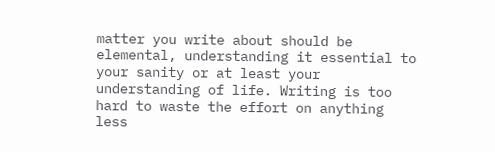matter you write about should be elemental, understanding it essential to your sanity or at least your understanding of life. Writing is too hard to waste the effort on anything less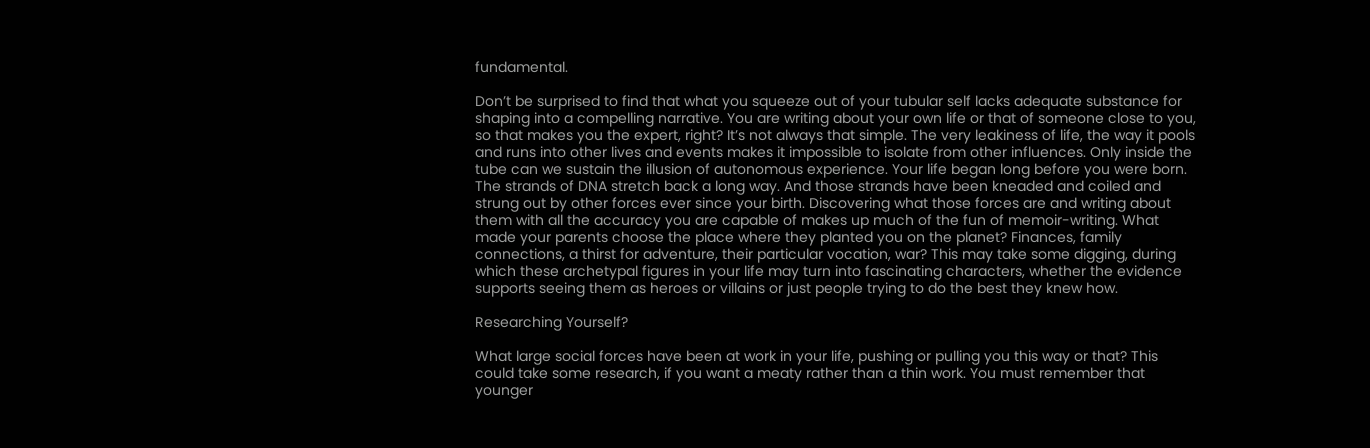fundamental.

Don’t be surprised to find that what you squeeze out of your tubular self lacks adequate substance for shaping into a compelling narrative. You are writing about your own life or that of someone close to you, so that makes you the expert, right? It’s not always that simple. The very leakiness of life, the way it pools and runs into other lives and events makes it impossible to isolate from other influences. Only inside the tube can we sustain the illusion of autonomous experience. Your life began long before you were born. The strands of DNA stretch back a long way. And those strands have been kneaded and coiled and strung out by other forces ever since your birth. Discovering what those forces are and writing about them with all the accuracy you are capable of makes up much of the fun of memoir-writing. What made your parents choose the place where they planted you on the planet? Finances, family connections, a thirst for adventure, their particular vocation, war? This may take some digging, during which these archetypal figures in your life may turn into fascinating characters, whether the evidence supports seeing them as heroes or villains or just people trying to do the best they knew how.

Researching Yourself?

What large social forces have been at work in your life, pushing or pulling you this way or that? This could take some research, if you want a meaty rather than a thin work. You must remember that younger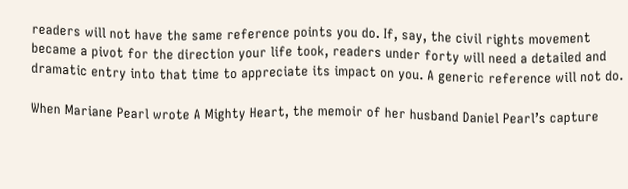readers will not have the same reference points you do. If, say, the civil rights movement became a pivot for the direction your life took, readers under forty will need a detailed and dramatic entry into that time to appreciate its impact on you. A generic reference will not do.

When Mariane Pearl wrote A Mighty Heart, the memoir of her husband Daniel Pearl’s capture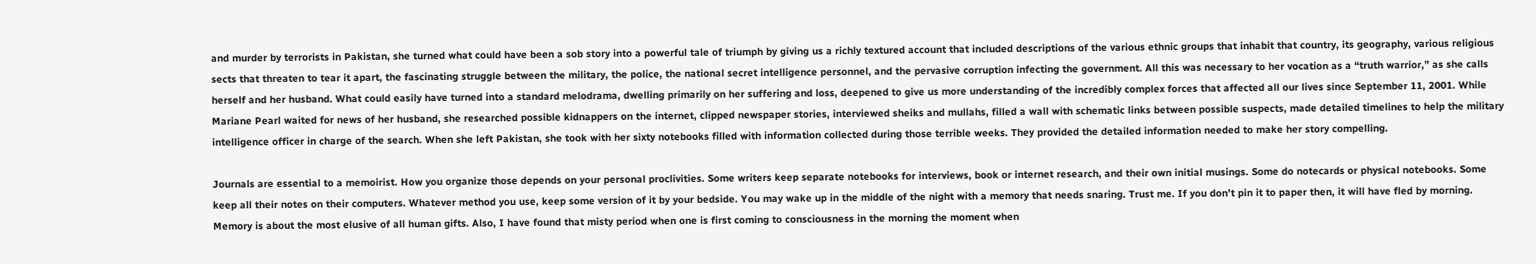and murder by terrorists in Pakistan, she turned what could have been a sob story into a powerful tale of triumph by giving us a richly textured account that included descriptions of the various ethnic groups that inhabit that country, its geography, various religious sects that threaten to tear it apart, the fascinating struggle between the military, the police, the national secret intelligence personnel, and the pervasive corruption infecting the government. All this was necessary to her vocation as a “truth warrior,” as she calls herself and her husband. What could easily have turned into a standard melodrama, dwelling primarily on her suffering and loss, deepened to give us more understanding of the incredibly complex forces that affected all our lives since September 11, 2001. While Mariane Pearl waited for news of her husband, she researched possible kidnappers on the internet, clipped newspaper stories, interviewed sheiks and mullahs, filled a wall with schematic links between possible suspects, made detailed timelines to help the military intelligence officer in charge of the search. When she left Pakistan, she took with her sixty notebooks filled with information collected during those terrible weeks. They provided the detailed information needed to make her story compelling.

Journals are essential to a memoirist. How you organize those depends on your personal proclivities. Some writers keep separate notebooks for interviews, book or internet research, and their own initial musings. Some do notecards or physical notebooks. Some keep all their notes on their computers. Whatever method you use, keep some version of it by your bedside. You may wake up in the middle of the night with a memory that needs snaring. Trust me. If you don’t pin it to paper then, it will have fled by morning. Memory is about the most elusive of all human gifts. Also, I have found that misty period when one is first coming to consciousness in the morning the moment when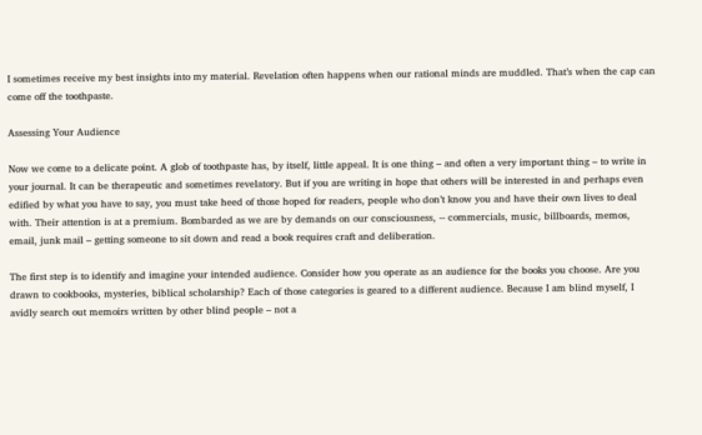I sometimes receive my best insights into my material. Revelation often happens when our rational minds are muddled. That’s when the cap can come off the toothpaste.

Assessing Your Audience

Now we come to a delicate point. A glob of toothpaste has, by itself, little appeal. It is one thing – and often a very important thing – to write in your journal. It can be therapeutic and sometimes revelatory. But if you are writing in hope that others will be interested in and perhaps even edified by what you have to say, you must take heed of those hoped for readers, people who don’t know you and have their own lives to deal with. Their attention is at a premium. Bombarded as we are by demands on our consciousness, -- commercials, music, billboards, memos, email, junk mail – getting someone to sit down and read a book requires craft and deliberation.

The first step is to identify and imagine your intended audience. Consider how you operate as an audience for the books you choose. Are you drawn to cookbooks, mysteries, biblical scholarship? Each of those categories is geared to a different audience. Because I am blind myself, I avidly search out memoirs written by other blind people – not a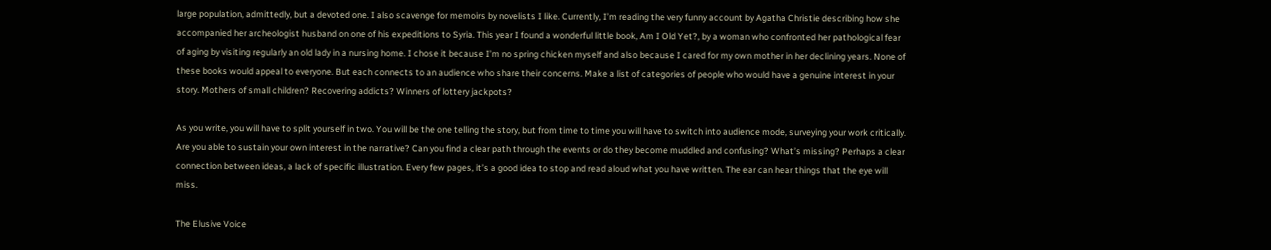large population, admittedly, but a devoted one. I also scavenge for memoirs by novelists I like. Currently, I’m reading the very funny account by Agatha Christie describing how she accompanied her archeologist husband on one of his expeditions to Syria. This year I found a wonderful little book, Am I Old Yet?, by a woman who confronted her pathological fear of aging by visiting regularly an old lady in a nursing home. I chose it because I’m no spring chicken myself and also because I cared for my own mother in her declining years. None of these books would appeal to everyone. But each connects to an audience who share their concerns. Make a list of categories of people who would have a genuine interest in your story. Mothers of small children? Recovering addicts? Winners of lottery jackpots?

As you write, you will have to split yourself in two. You will be the one telling the story, but from time to time you will have to switch into audience mode, surveying your work critically. Are you able to sustain your own interest in the narrative? Can you find a clear path through the events or do they become muddled and confusing? What’s missing? Perhaps a clear connection between ideas, a lack of specific illustration. Every few pages, it’s a good idea to stop and read aloud what you have written. The ear can hear things that the eye will miss.

The Elusive Voice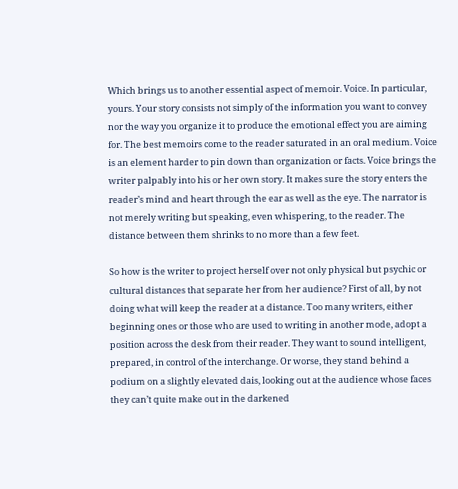Which brings us to another essential aspect of memoir. Voice. In particular, yours. Your story consists not simply of the information you want to convey nor the way you organize it to produce the emotional effect you are aiming for. The best memoirs come to the reader saturated in an oral medium. Voice is an element harder to pin down than organization or facts. Voice brings the writer palpably into his or her own story. It makes sure the story enters the reader’s mind and heart through the ear as well as the eye. The narrator is not merely writing but speaking, even whispering, to the reader. The distance between them shrinks to no more than a few feet.

So how is the writer to project herself over not only physical but psychic or cultural distances that separate her from her audience? First of all, by not doing what will keep the reader at a distance. Too many writers, either beginning ones or those who are used to writing in another mode, adopt a position across the desk from their reader. They want to sound intelligent, prepared, in control of the interchange. Or worse, they stand behind a podium on a slightly elevated dais, looking out at the audience whose faces they can’t quite make out in the darkened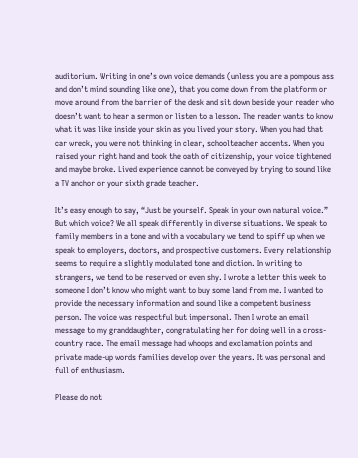auditorium. Writing in one’s own voice demands (unless you are a pompous ass and don’t mind sounding like one), that you come down from the platform or move around from the barrier of the desk and sit down beside your reader who doesn’t want to hear a sermon or listen to a lesson. The reader wants to know what it was like inside your skin as you lived your story. When you had that car wreck, you were not thinking in clear, schoolteacher accents. When you raised your right hand and took the oath of citizenship, your voice tightened and maybe broke. Lived experience cannot be conveyed by trying to sound like a TV anchor or your sixth grade teacher.

It’s easy enough to say, “Just be yourself. Speak in your own natural voice.” But which voice? We all speak differently in diverse situations. We speak to family members in a tone and with a vocabulary we tend to spiff up when we speak to employers, doctors, and prospective customers. Every relationship seems to require a slightly modulated tone and diction. In writing to strangers, we tend to be reserved or even shy. I wrote a letter this week to someone I don’t know who might want to buy some land from me. I wanted to provide the necessary information and sound like a competent business person. The voice was respectful but impersonal. Then I wrote an email message to my granddaughter, congratulating her for doing well in a cross-country race. The email message had whoops and exclamation points and private made-up words families develop over the years. It was personal and full of enthusiasm.

Please do not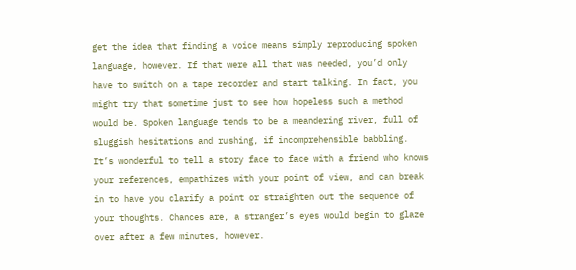get the idea that finding a voice means simply reproducing spoken language, however. If that were all that was needed, you’d only have to switch on a tape recorder and start talking. In fact, you might try that sometime just to see how hopeless such a method would be. Spoken language tends to be a meandering river, full of sluggish hesitations and rushing, if incomprehensible babbling. It’s wonderful to tell a story face to face with a friend who knows your references, empathizes with your point of view, and can break in to have you clarify a point or straighten out the sequence of your thoughts. Chances are, a stranger’s eyes would begin to glaze over after a few minutes, however.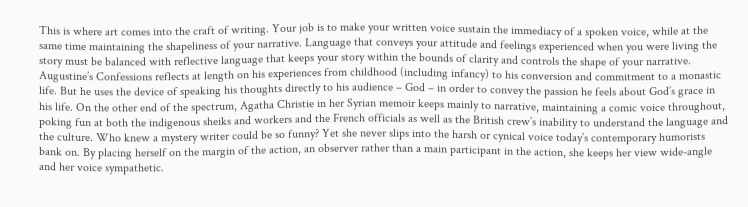This is where art comes into the craft of writing. Your job is to make your written voice sustain the immediacy of a spoken voice, while at the same time maintaining the shapeliness of your narrative. Language that conveys your attitude and feelings experienced when you were living the story must be balanced with reflective language that keeps your story within the bounds of clarity and controls the shape of your narrative. Augustine’s Confessions reflects at length on his experiences from childhood (including infancy) to his conversion and commitment to a monastic life. But he uses the device of speaking his thoughts directly to his audience – God – in order to convey the passion he feels about God’s grace in his life. On the other end of the spectrum, Agatha Christie in her Syrian memoir keeps mainly to narrative, maintaining a comic voice throughout, poking fun at both the indigenous sheiks and workers and the French officials as well as the British crew’s inability to understand the language and the culture. Who knew a mystery writer could be so funny? Yet she never slips into the harsh or cynical voice today’s contemporary humorists bank on. By placing herself on the margin of the action, an observer rather than a main participant in the action, she keeps her view wide-angle and her voice sympathetic.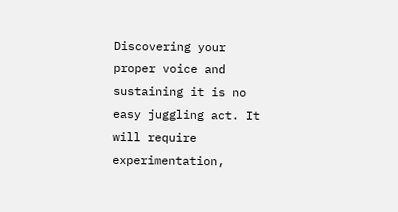Discovering your proper voice and sustaining it is no easy juggling act. It will require experimentation,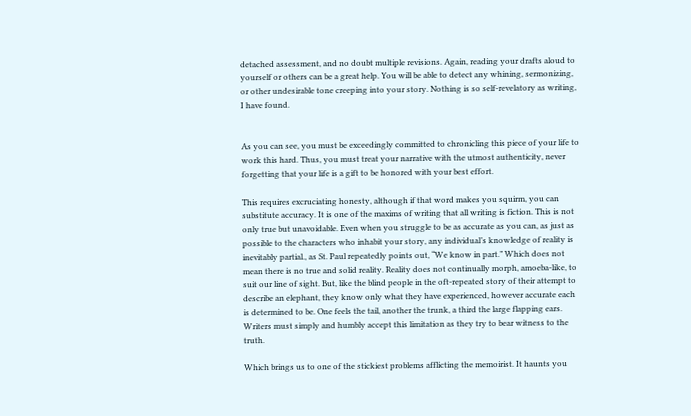detached assessment, and no doubt multiple revisions. Again, reading your drafts aloud to yourself or others can be a great help. You will be able to detect any whining, sermonizing, or other undesirable tone creeping into your story. Nothing is so self-revelatory as writing, I have found.


As you can see, you must be exceedingly committed to chronicling this piece of your life to work this hard. Thus, you must treat your narrative with the utmost authenticity, never forgetting that your life is a gift to be honored with your best effort.

This requires excruciating honesty, although if that word makes you squirm, you can substitute accuracy. It is one of the maxims of writing that all writing is fiction. This is not only true but unavoidable. Even when you struggle to be as accurate as you can, as just as possible to the characters who inhabit your story, any individual’s knowledge of reality is inevitably partial., as St. Paul repeatedly points out, “We know in part.” Which does not mean there is no true and solid reality. Reality does not continually morph, amoeba-like, to suit our line of sight. But, like the blind people in the oft-repeated story of their attempt to describe an elephant, they know only what they have experienced, however accurate each is determined to be. One feels the tail, another the trunk, a third the large flapping ears. Writers must simply and humbly accept this limitation as they try to bear witness to the truth.

Which brings us to one of the stickiest problems afflicting the memoirist. It haunts you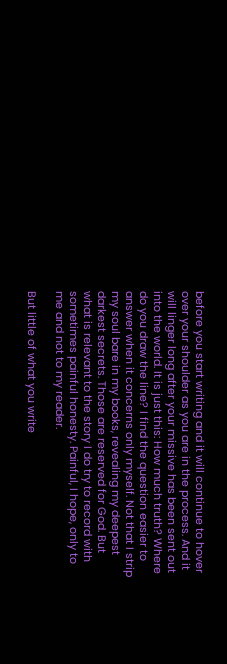before you start writing and it will continue to hover over your shoulder as you are in the process. And it will linger long after your missive has been sent out into the world. It is just this: How much truth? Where do you draw the line? I find the question easier to answer when it concerns only myself. Not that I strip my soul bare in my books, revealing my deepest darkest secrets. Those are reserved for God. But what is relevant to the story I do try to record with sometimes painful honesty. Painful, I hope, only to me and not to my reader.

But little of what you write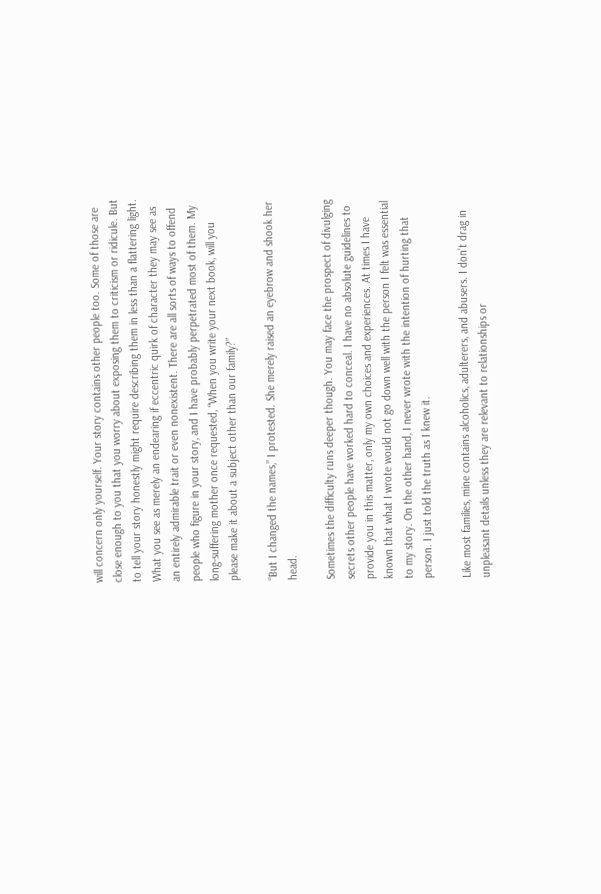will concern only yourself. Your story contains other people too. Some of those are close enough to you that you worry about exposing them to criticism or ridicule. But to tell your story honestly might require describing them in less than a flattering light. What you see as merely an endearing if eccentric quirk of character they may see as an entirely admirable trait or even nonexistent. There are all sorts of ways to offend people who figure in your story, and I have probably perpetrated most of them. My long-suffering mother once requested, “When you write your next book, will you please make it about a subject other than our family?”

“But I changed the names,” I protested. She merely raised an eyebrow and shook her head.

Sometimes the difficulty runs deeper though. You may face the prospect of divulging secrets other people have worked hard to conceal. I have no absolute guidelines to provide you in this matter, only my own choices and experiences. At times I have known that what I wrote would not go down well with the person I felt was essential to my story. On the other hand, I never wrote with the intention of hurting that person. I just told the truth as I knew it.

Like most families, mine contains alcoholics, adulterers, and abusers. I don’t drag in unpleasant details unless they are relevant to relationships or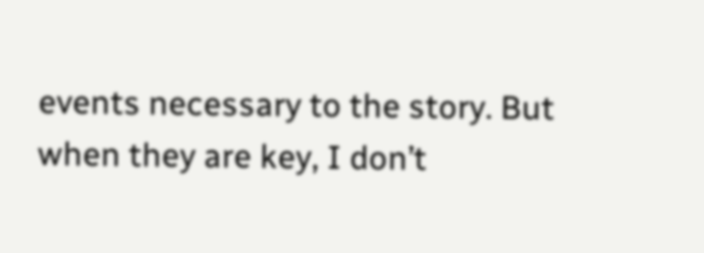events necessary to the story. But when they are key, I don’t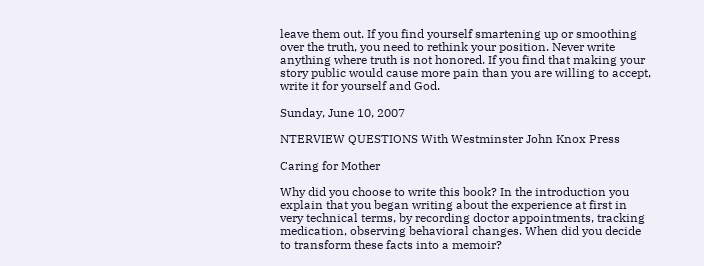leave them out. If you find yourself smartening up or smoothing over the truth, you need to rethink your position. Never write anything where truth is not honored. If you find that making your story public would cause more pain than you are willing to accept, write it for yourself and God.

Sunday, June 10, 2007

NTERVIEW QUESTIONS With Westminster John Knox Press

Caring for Mother

Why did you choose to write this book? In the introduction you explain that you began writing about the experience at first in very technical terms, by recording doctor appointments, tracking medication, observing behavioral changes. When did you decide to transform these facts into a memoir?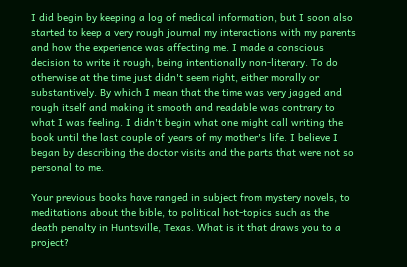I did begin by keeping a log of medical information, but I soon also started to keep a very rough journal my interactions with my parents and how the experience was affecting me. I made a conscious decision to write it rough, being intentionally non-literary. To do otherwise at the time just didn't seem right, either morally or substantively. By which I mean that the time was very jagged and rough itself and making it smooth and readable was contrary to what I was feeling. I didn't begin what one might call writing the book until the last couple of years of my mother's life. I believe I began by describing the doctor visits and the parts that were not so personal to me.

Your previous books have ranged in subject from mystery novels, to meditations about the bible, to political hot-topics such as the death penalty in Huntsville, Texas. What is it that draws you to a project?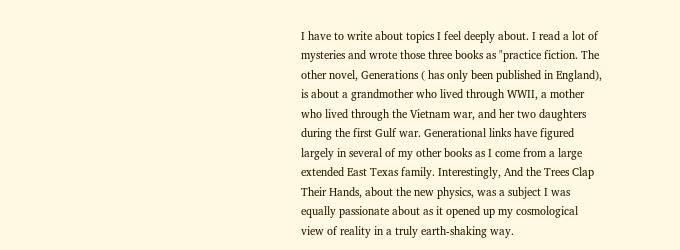I have to write about topics I feel deeply about. I read a lot of mysteries and wrote those three books as "practice fiction. The other novel, Generations ( has only been published in England), is about a grandmother who lived through WWII, a mother who lived through the Vietnam war, and her two daughters during the first Gulf war. Generational links have figured largely in several of my other books as I come from a large extended East Texas family. Interestingly, And the Trees Clap Their Hands, about the new physics, was a subject I was equally passionate about as it opened up my cosmological view of reality in a truly earth-shaking way.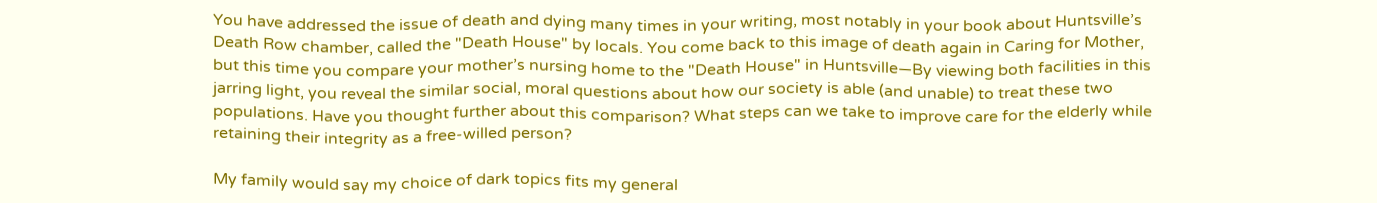You have addressed the issue of death and dying many times in your writing, most notably in your book about Huntsville’s Death Row chamber, called the "Death House" by locals. You come back to this image of death again in Caring for Mother, but this time you compare your mother’s nursing home to the "Death House" in Huntsville—By viewing both facilities in this jarring light, you reveal the similar social, moral questions about how our society is able (and unable) to treat these two populations. Have you thought further about this comparison? What steps can we take to improve care for the elderly while retaining their integrity as a free-willed person?

My family would say my choice of dark topics fits my general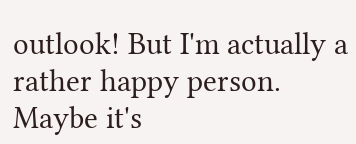outlook! But I'm actually a rather happy person. Maybe it's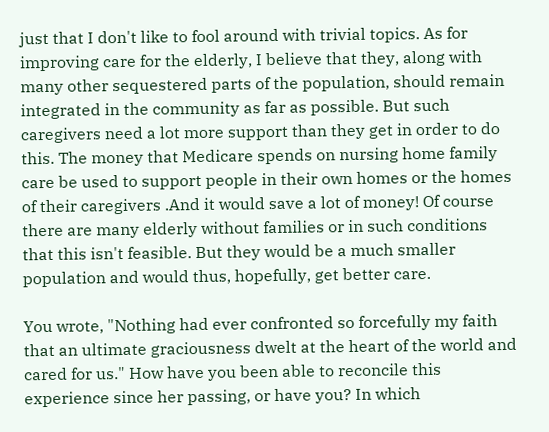just that I don't like to fool around with trivial topics. As for improving care for the elderly, I believe that they, along with many other sequestered parts of the population, should remain integrated in the community as far as possible. But such caregivers need a lot more support than they get in order to do this. The money that Medicare spends on nursing home family care be used to support people in their own homes or the homes of their caregivers .And it would save a lot of money! Of course there are many elderly without families or in such conditions that this isn't feasible. But they would be a much smaller population and would thus, hopefully, get better care.

You wrote, "Nothing had ever confronted so forcefully my faith that an ultimate graciousness dwelt at the heart of the world and cared for us." How have you been able to reconcile this experience since her passing, or have you? In which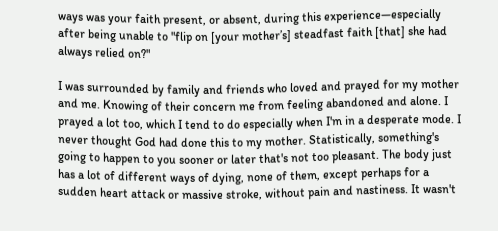ways was your faith present, or absent, during this experience—especially after being unable to "flip on [your mother’s] steadfast faith [that] she had always relied on?"

I was surrounded by family and friends who loved and prayed for my mother and me. Knowing of their concern me from feeling abandoned and alone. I prayed a lot too, which I tend to do especially when I'm in a desperate mode. I never thought God had done this to my mother. Statistically, something's going to happen to you sooner or later that's not too pleasant. The body just has a lot of different ways of dying, none of them, except perhaps for a sudden heart attack or massive stroke, without pain and nastiness. It wasn't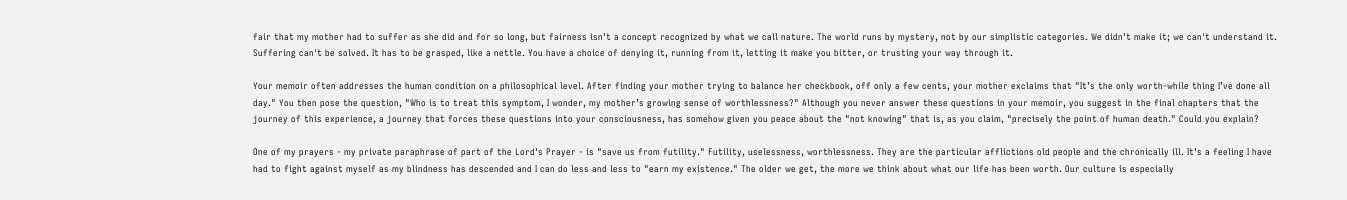fair that my mother had to suffer as she did and for so long, but fairness isn't a concept recognized by what we call nature. The world runs by mystery, not by our simplistic categories. We didn't make it; we can't understand it. Suffering can't be solved. It has to be grasped, like a nettle. You have a choice of denying it, running from it, letting it make you bitter, or trusting your way through it.

Your memoir often addresses the human condition on a philosophical level. After finding your mother trying to balance her checkbook, off only a few cents, your mother exclaims that "It’s the only worth-while thing I’ve done all day." You then pose the question, "Who is to treat this symptom, I wonder, my mother’s growing sense of worthlessness?" Although you never answer these questions in your memoir, you suggest in the final chapters that the journey of this experience, a journey that forces these questions into your consciousness, has somehow given you peace about the "not knowing" that is, as you claim, "precisely the point of human death." Could you explain?

One of my prayers - my private paraphrase of part of the Lord's Prayer - is "save us from futility." Futility, uselessness, worthlessness. They are the particular afflictions old people and the chronically ill. It's a feeling I have had to fight against myself as my blindness has descended and I can do less and less to "earn my existence." The older we get, the more we think about what our life has been worth. Our culture is especially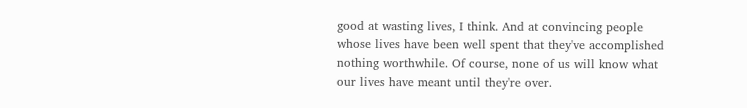good at wasting lives, I think. And at convincing people whose lives have been well spent that they've accomplished nothing worthwhile. Of course, none of us will know what our lives have meant until they're over.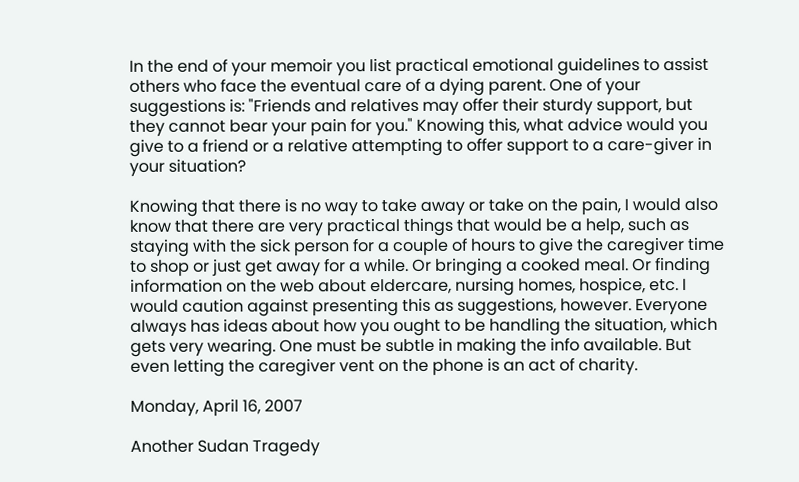In the end of your memoir you list practical emotional guidelines to assist others who face the eventual care of a dying parent. One of your suggestions is: "Friends and relatives may offer their sturdy support, but they cannot bear your pain for you." Knowing this, what advice would you give to a friend or a relative attempting to offer support to a care-giver in your situation?

Knowing that there is no way to take away or take on the pain, I would also know that there are very practical things that would be a help, such as staying with the sick person for a couple of hours to give the caregiver time to shop or just get away for a while. Or bringing a cooked meal. Or finding information on the web about eldercare, nursing homes, hospice, etc. I would caution against presenting this as suggestions, however. Everyone always has ideas about how you ought to be handling the situation, which gets very wearing. One must be subtle in making the info available. But even letting the caregiver vent on the phone is an act of charity.

Monday, April 16, 2007

Another Sudan Tragedy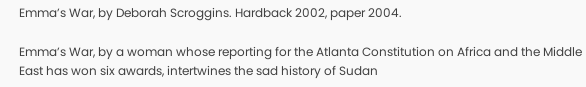Emma’s War, by Deborah Scroggins. Hardback 2002, paper 2004.

Emma’s War, by a woman whose reporting for the Atlanta Constitution on Africa and the Middle East has won six awards, intertwines the sad history of Sudan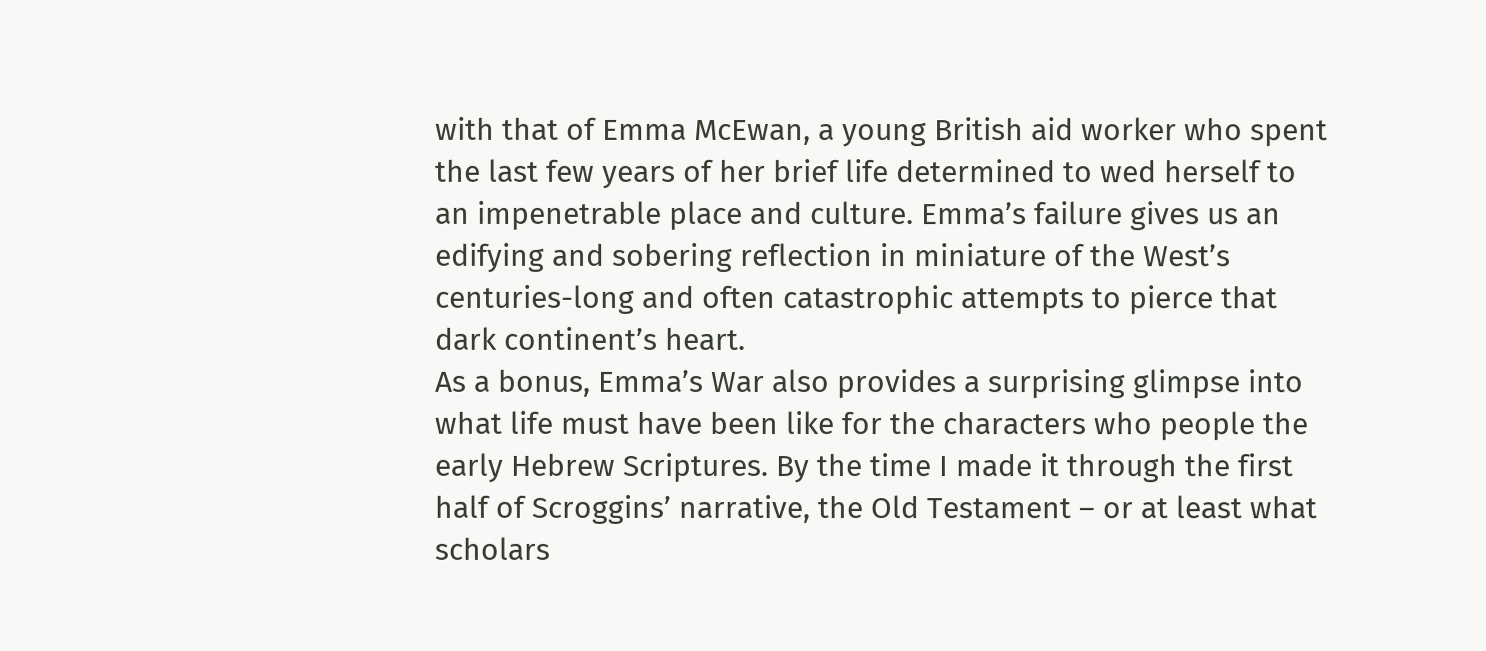with that of Emma McEwan, a young British aid worker who spent the last few years of her brief life determined to wed herself to an impenetrable place and culture. Emma’s failure gives us an edifying and sobering reflection in miniature of the West’s centuries-long and often catastrophic attempts to pierce that dark continent’s heart.
As a bonus, Emma’s War also provides a surprising glimpse into what life must have been like for the characters who people the early Hebrew Scriptures. By the time I made it through the first half of Scroggins’ narrative, the Old Testament – or at least what scholars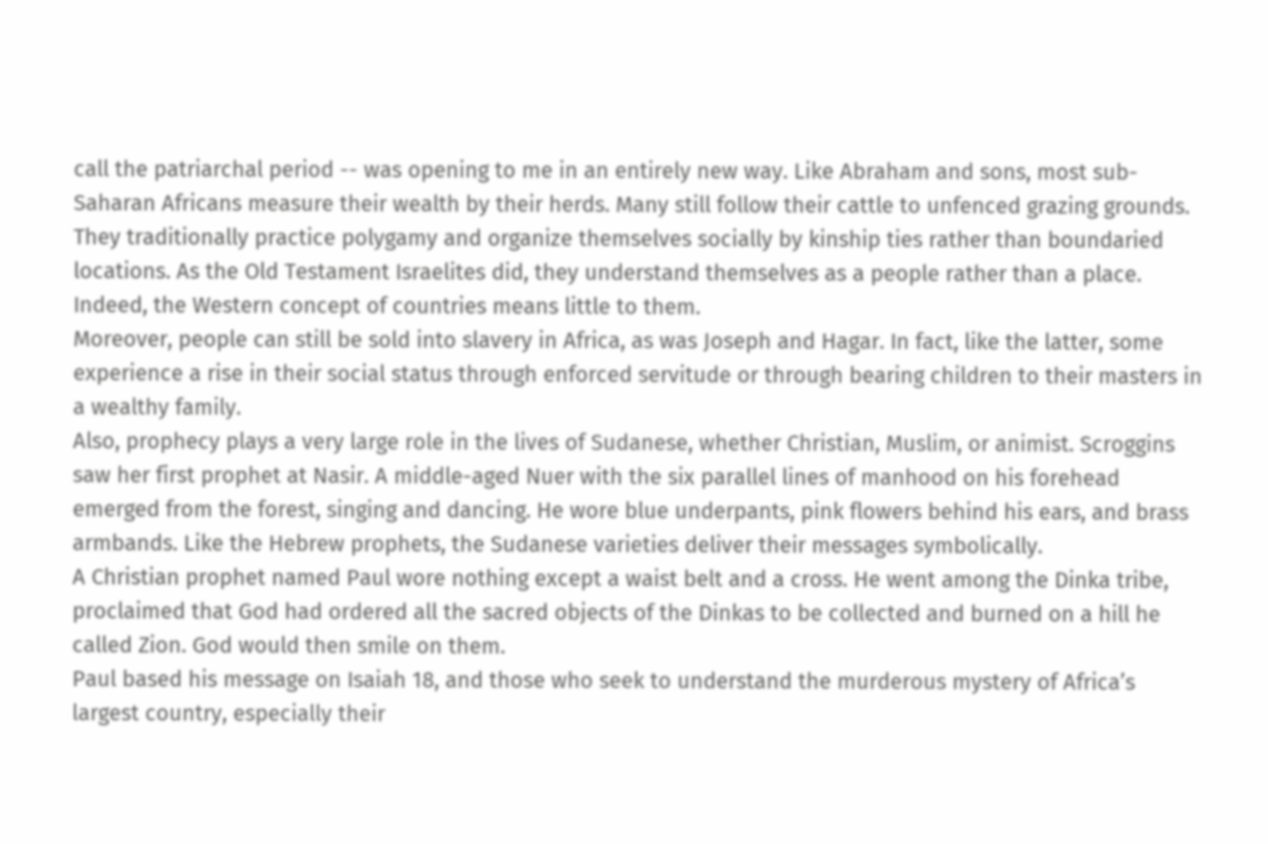call the patriarchal period -- was opening to me in an entirely new way. Like Abraham and sons, most sub-Saharan Africans measure their wealth by their herds. Many still follow their cattle to unfenced grazing grounds. They traditionally practice polygamy and organize themselves socially by kinship ties rather than boundaried locations. As the Old Testament Israelites did, they understand themselves as a people rather than a place. Indeed, the Western concept of countries means little to them.
Moreover, people can still be sold into slavery in Africa, as was Joseph and Hagar. In fact, like the latter, some experience a rise in their social status through enforced servitude or through bearing children to their masters in a wealthy family.
Also, prophecy plays a very large role in the lives of Sudanese, whether Christian, Muslim, or animist. Scroggins saw her first prophet at Nasir. A middle-aged Nuer with the six parallel lines of manhood on his forehead emerged from the forest, singing and dancing. He wore blue underpants, pink flowers behind his ears, and brass armbands. Like the Hebrew prophets, the Sudanese varieties deliver their messages symbolically.
A Christian prophet named Paul wore nothing except a waist belt and a cross. He went among the Dinka tribe, proclaimed that God had ordered all the sacred objects of the Dinkas to be collected and burned on a hill he called Zion. God would then smile on them.
Paul based his message on Isaiah 18, and those who seek to understand the murderous mystery of Africa’s largest country, especially their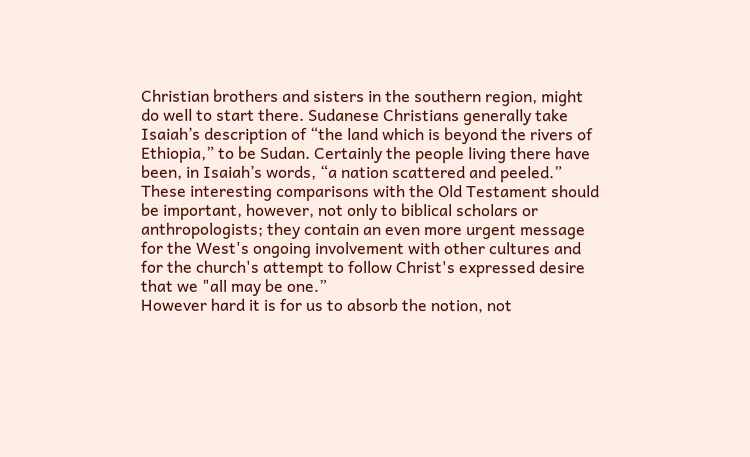Christian brothers and sisters in the southern region, might do well to start there. Sudanese Christians generally take Isaiah’s description of “the land which is beyond the rivers of Ethiopia,” to be Sudan. Certainly the people living there have been, in Isaiah’s words, “a nation scattered and peeled.”
These interesting comparisons with the Old Testament should be important, however, not only to biblical scholars or anthropologists; they contain an even more urgent message for the West's ongoing involvement with other cultures and for the church's attempt to follow Christ's expressed desire that we "all may be one.”
However hard it is for us to absorb the notion, not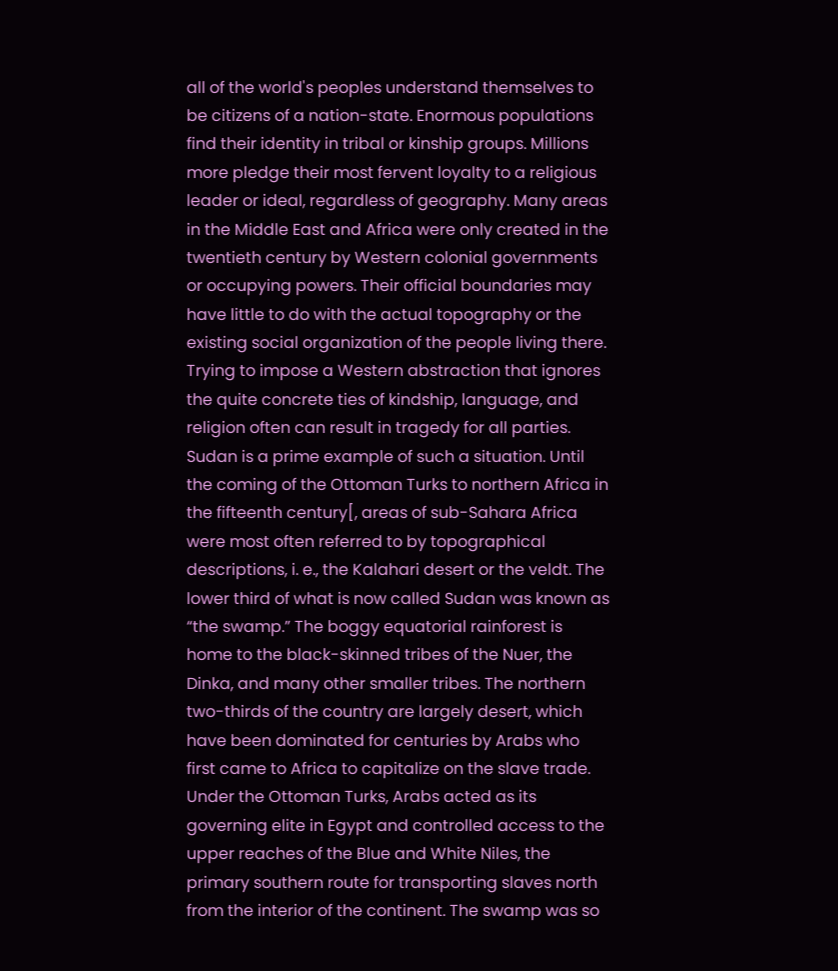all of the world's peoples understand themselves to be citizens of a nation-state. Enormous populations find their identity in tribal or kinship groups. Millions more pledge their most fervent loyalty to a religious leader or ideal, regardless of geography. Many areas in the Middle East and Africa were only created in the twentieth century by Western colonial governments or occupying powers. Their official boundaries may have little to do with the actual topography or the existing social organization of the people living there. Trying to impose a Western abstraction that ignores the quite concrete ties of kindship, language, and religion often can result in tragedy for all parties.
Sudan is a prime example of such a situation. Until the coming of the Ottoman Turks to northern Africa in the fifteenth century[, areas of sub-Sahara Africa were most often referred to by topographical descriptions, i. e., the Kalahari desert or the veldt. The lower third of what is now called Sudan was known as “the swamp.” The boggy equatorial rainforest is home to the black-skinned tribes of the Nuer, the Dinka, and many other smaller tribes. The northern two-thirds of the country are largely desert, which have been dominated for centuries by Arabs who first came to Africa to capitalize on the slave trade. Under the Ottoman Turks, Arabs acted as its governing elite in Egypt and controlled access to the upper reaches of the Blue and White Niles, the primary southern route for transporting slaves north from the interior of the continent. The swamp was so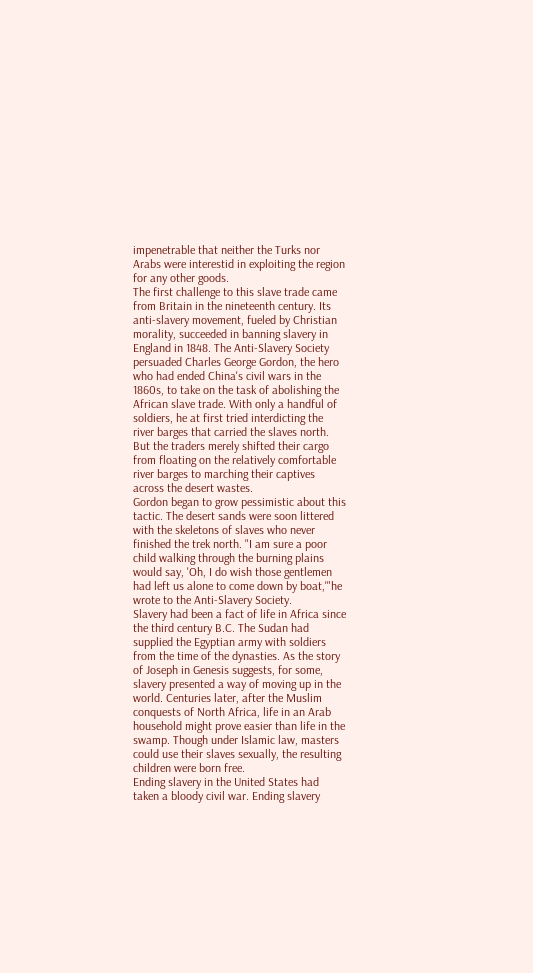impenetrable that neither the Turks nor Arabs were interestid in exploiting the region for any other goods.
The first challenge to this slave trade came from Britain in the nineteenth century. Its anti-slavery movement, fueled by Christian morality, succeeded in banning slavery in England in 1848. The Anti-Slavery Society persuaded Charles George Gordon, the hero who had ended China's civil wars in the 1860s, to take on the task of abolishing the African slave trade. With only a handful of soldiers, he at first tried interdicting the river barges that carried the slaves north. But the traders merely shifted their cargo from floating on the relatively comfortable river barges to marching their captives across the desert wastes.
Gordon began to grow pessimistic about this tactic. The desert sands were soon littered with the skeletons of slaves who never finished the trek north. "I am sure a poor child walking through the burning plains would say, 'Oh, I do wish those gentlemen had left us alone to come down by boat,'"he wrote to the Anti-Slavery Society.
Slavery had been a fact of life in Africa since the third century B.C. The Sudan had supplied the Egyptian army with soldiers from the time of the dynasties. As the story of Joseph in Genesis suggests, for some, slavery presented a way of moving up in the world. Centuries later, after the Muslim conquests of North Africa, life in an Arab household might prove easier than life in the swamp. Though under Islamic law, masters could use their slaves sexually, the resulting children were born free.
Ending slavery in the United States had taken a bloody civil war. Ending slavery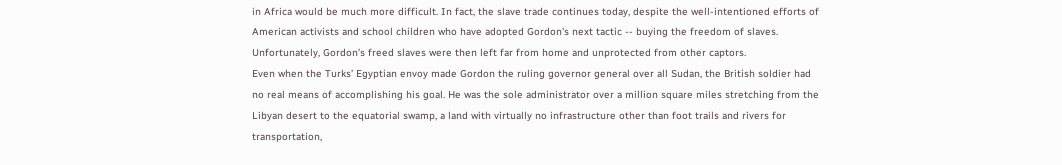in Africa would be much more difficult. In fact, the slave trade continues today, despite the well-intentioned efforts of American activists and school children who have adopted Gordon's next tactic -- buying the freedom of slaves. Unfortunately, Gordon’s freed slaves were then left far from home and unprotected from other captors.
Even when the Turks’ Egyptian envoy made Gordon the ruling governor general over all Sudan, the British soldier had no real means of accomplishing his goal. He was the sole administrator over a million square miles stretching from the Libyan desert to the equatorial swamp, a land with virtually no infrastructure other than foot trails and rivers for transportation,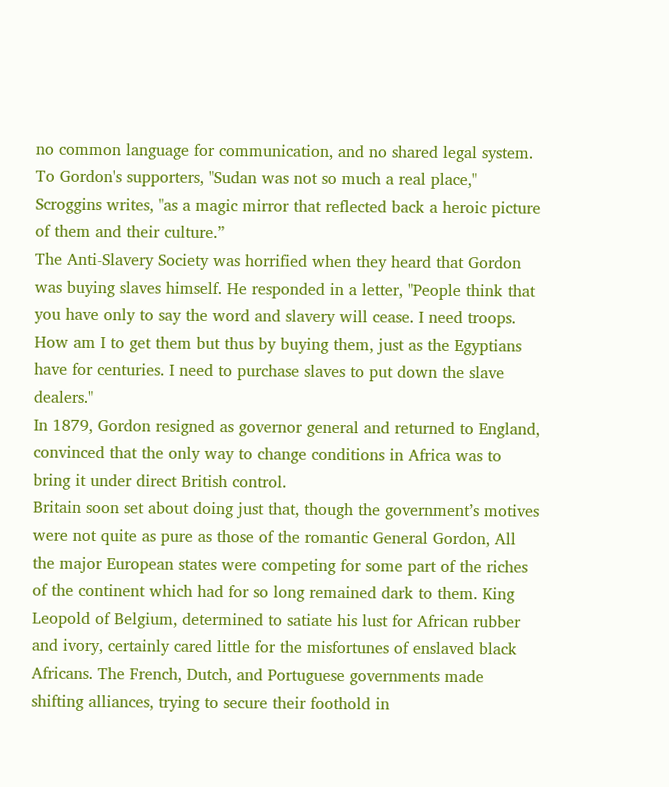no common language for communication, and no shared legal system. To Gordon's supporters, "Sudan was not so much a real place," Scroggins writes, "as a magic mirror that reflected back a heroic picture of them and their culture.”
The Anti-Slavery Society was horrified when they heard that Gordon was buying slaves himself. He responded in a letter, "People think that you have only to say the word and slavery will cease. I need troops. How am I to get them but thus by buying them, just as the Egyptians have for centuries. I need to purchase slaves to put down the slave dealers."
In 1879, Gordon resigned as governor general and returned to England, convinced that the only way to change conditions in Africa was to bring it under direct British control.
Britain soon set about doing just that, though the government’s motives were not quite as pure as those of the romantic General Gordon, All the major European states were competing for some part of the riches of the continent which had for so long remained dark to them. King Leopold of Belgium, determined to satiate his lust for African rubber and ivory, certainly cared little for the misfortunes of enslaved black Africans. The French, Dutch, and Portuguese governments made shifting alliances, trying to secure their foothold in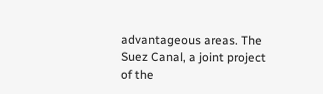advantageous areas. The Suez Canal, a joint project of the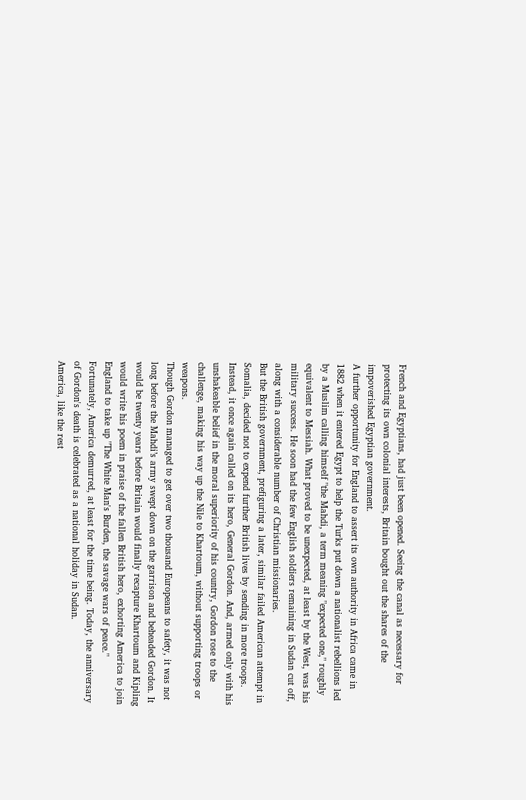French and Egyptians, had just been opened. Seeing the canal as necessary for protecting its own colonial interests, Britain bought out the shares of the impoverished Egyptian government.
A further opportunity for England to assert its own authority in Africa came in 1882 when it entered Egypt to help the Turks put down a nationalist rebellions led by a Muslim calling himself "the Mahdi, a term meaning "expected one," roughly equivalent to Messiah. What proved to be unexpected, at least by the West, was his military success. He soon had the few English soldiers remaining in Sudan cut off, along with a considerable number of Christian missionaries.
But the British government, prefiguring a later, similar failed American attempt in Somalia, decided not to expend further British lives by sending in more troops. Instead, it once again called on its hero, General Gordon. And, armed only with his unshakeable belief in the moral superiority of his country, Gordon rose to the challenge, making his way up the Nile to Khartoum, without supporting troops or weapons.
Though Gordon managed to get over two thousand Europeans to safety, it was not long before the Mahdi’s army swept down on the garrison and beheaded Gordon. It would be twenty years before Britain would finally recapture Khartoum and Kipling would write his poem in praise of the fallen British hero, exhorting America to join England to take up "The White Man's Burden, the savage wars of peace." Fortunately, America demurred, at least for the time being. Today, the anniversary of Gordon's death is celebrated as a national holiday in Sudan.
America, like the rest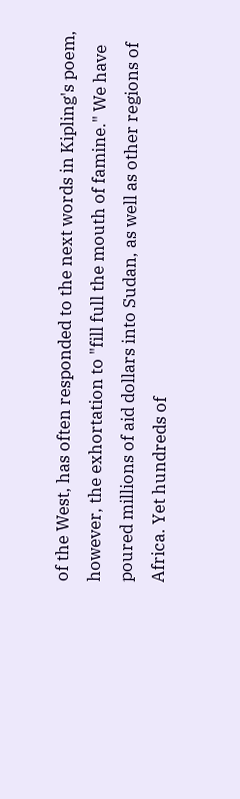of the West, has often responded to the next words in Kipling's poem, however, the exhortation to "fill full the mouth of famine." We have poured millions of aid dollars into Sudan, as well as other regions of Africa. Yet hundreds of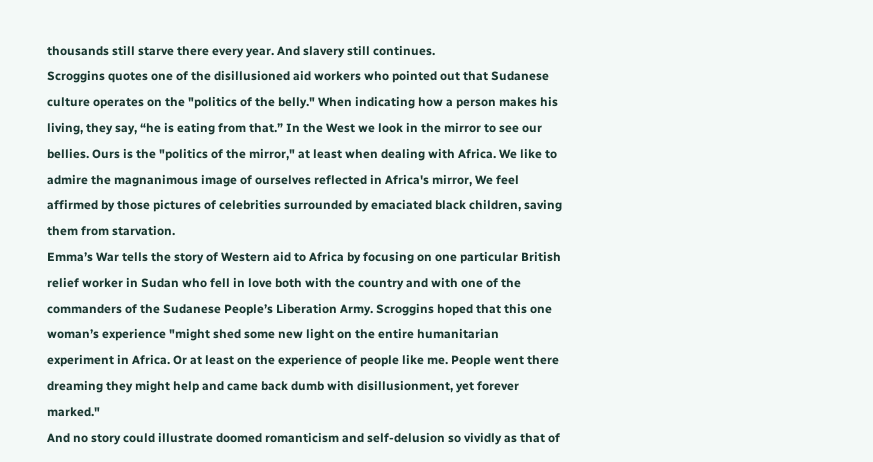thousands still starve there every year. And slavery still continues.
Scroggins quotes one of the disillusioned aid workers who pointed out that Sudanese culture operates on the "politics of the belly." When indicating how a person makes his living, they say, “he is eating from that.” In the West we look in the mirror to see our bellies. Ours is the "politics of the mirror," at least when dealing with Africa. We like to admire the magnanimous image of ourselves reflected in Africa's mirror, We feel affirmed by those pictures of celebrities surrounded by emaciated black children, saving them from starvation.
Emma’s War tells the story of Western aid to Africa by focusing on one particular British relief worker in Sudan who fell in love both with the country and with one of the commanders of the Sudanese People’s Liberation Army. Scroggins hoped that this one woman’s experience "might shed some new light on the entire humanitarian experiment in Africa. Or at least on the experience of people like me. People went there dreaming they might help and came back dumb with disillusionment, yet forever marked."
And no story could illustrate doomed romanticism and self-delusion so vividly as that of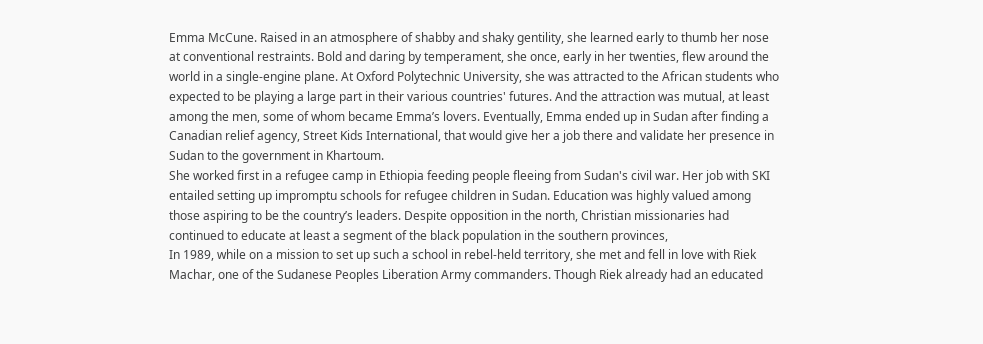Emma McCune. Raised in an atmosphere of shabby and shaky gentility, she learned early to thumb her nose at conventional restraints. Bold and daring by temperament, she once, early in her twenties, flew around the world in a single-engine plane. At Oxford Polytechnic University, she was attracted to the African students who expected to be playing a large part in their various countries' futures. And the attraction was mutual, at least among the men, some of whom became Emma’s lovers. Eventually, Emma ended up in Sudan after finding a Canadian relief agency, Street Kids International, that would give her a job there and validate her presence in Sudan to the government in Khartoum.
She worked first in a refugee camp in Ethiopia feeding people fleeing from Sudan's civil war. Her job with SKI entailed setting up impromptu schools for refugee children in Sudan. Education was highly valued among those aspiring to be the country’s leaders. Despite opposition in the north, Christian missionaries had continued to educate at least a segment of the black population in the southern provinces,
In 1989, while on a mission to set up such a school in rebel-held territory, she met and fell in love with Riek Machar, one of the Sudanese Peoples Liberation Army commanders. Though Riek already had an educated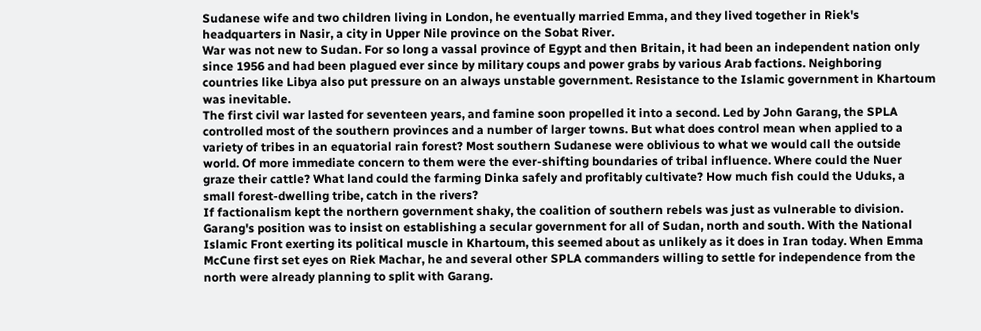Sudanese wife and two children living in London, he eventually married Emma, and they lived together in Riek's headquarters in Nasir, a city in Upper Nile province on the Sobat River.
War was not new to Sudan. For so long a vassal province of Egypt and then Britain, it had been an independent nation only since 1956 and had been plagued ever since by military coups and power grabs by various Arab factions. Neighboring countries like Libya also put pressure on an always unstable government. Resistance to the Islamic government in Khartoum was inevitable.
The first civil war lasted for seventeen years, and famine soon propelled it into a second. Led by John Garang, the SPLA controlled most of the southern provinces and a number of larger towns. But what does control mean when applied to a variety of tribes in an equatorial rain forest? Most southern Sudanese were oblivious to what we would call the outside world. Of more immediate concern to them were the ever-shifting boundaries of tribal influence. Where could the Nuer graze their cattle? What land could the farming Dinka safely and profitably cultivate? How much fish could the Uduks, a small forest-dwelling tribe, catch in the rivers?
If factionalism kept the northern government shaky, the coalition of southern rebels was just as vulnerable to division. Garang's position was to insist on establishing a secular government for all of Sudan, north and south. With the National Islamic Front exerting its political muscle in Khartoum, this seemed about as unlikely as it does in Iran today. When Emma McCune first set eyes on Riek Machar, he and several other SPLA commanders willing to settle for independence from the north were already planning to split with Garang.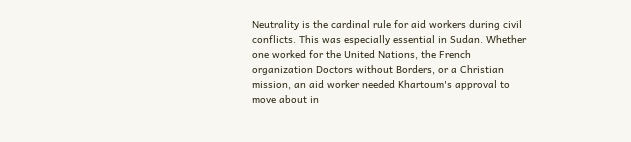Neutrality is the cardinal rule for aid workers during civil conflicts. This was especially essential in Sudan. Whether one worked for the United Nations, the French organization Doctors without Borders, or a Christian mission, an aid worker needed Khartoum's approval to move about in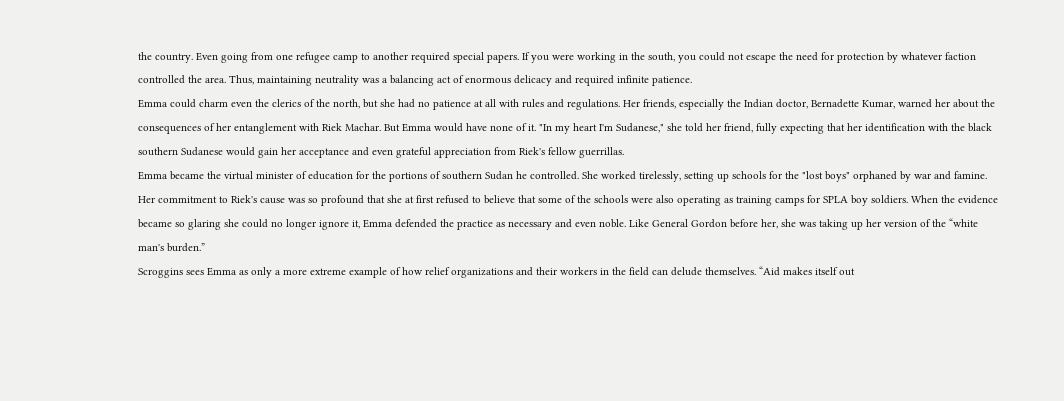the country. Even going from one refugee camp to another required special papers. If you were working in the south, you could not escape the need for protection by whatever faction controlled the area. Thus, maintaining neutrality was a balancing act of enormous delicacy and required infinite patience.
Emma could charm even the clerics of the north, but she had no patience at all with rules and regulations. Her friends, especially the Indian doctor, Bernadette Kumar, warned her about the consequences of her entanglement with Riek Machar. But Emma would have none of it. "In my heart I'm Sudanese," she told her friend, fully expecting that her identification with the black southern Sudanese would gain her acceptance and even grateful appreciation from Riek's fellow guerrillas.
Emma became the virtual minister of education for the portions of southern Sudan he controlled. She worked tirelessly, setting up schools for the "lost boys" orphaned by war and famine. Her commitment to Riek's cause was so profound that she at first refused to believe that some of the schools were also operating as training camps for SPLA boy soldiers. When the evidence became so glaring she could no longer ignore it, Emma defended the practice as necessary and even noble. Like General Gordon before her, she was taking up her version of the “white man's burden.”
Scroggins sees Emma as only a more extreme example of how relief organizations and their workers in the field can delude themselves. “Aid makes itself out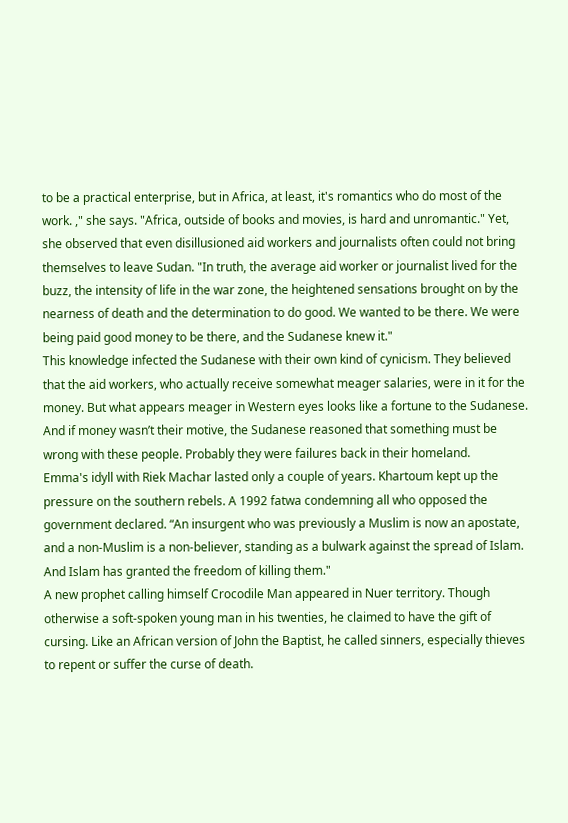to be a practical enterprise, but in Africa, at least, it's romantics who do most of the work. ," she says. "Africa, outside of books and movies, is hard and unromantic." Yet, she observed that even disillusioned aid workers and journalists often could not bring themselves to leave Sudan. "In truth, the average aid worker or journalist lived for the buzz, the intensity of life in the war zone, the heightened sensations brought on by the nearness of death and the determination to do good. We wanted to be there. We were being paid good money to be there, and the Sudanese knew it."
This knowledge infected the Sudanese with their own kind of cynicism. They believed that the aid workers, who actually receive somewhat meager salaries, were in it for the money. But what appears meager in Western eyes looks like a fortune to the Sudanese. And if money wasn’t their motive, the Sudanese reasoned that something must be wrong with these people. Probably they were failures back in their homeland.
Emma's idyll with Riek Machar lasted only a couple of years. Khartoum kept up the pressure on the southern rebels. A 1992 fatwa condemning all who opposed the government declared. “An insurgent who was previously a Muslim is now an apostate, and a non-Muslim is a non-believer, standing as a bulwark against the spread of Islam. And Islam has granted the freedom of killing them."
A new prophet calling himself Crocodile Man appeared in Nuer territory. Though otherwise a soft-spoken young man in his twenties, he claimed to have the gift of cursing. Like an African version of John the Baptist, he called sinners, especially thieves to repent or suffer the curse of death.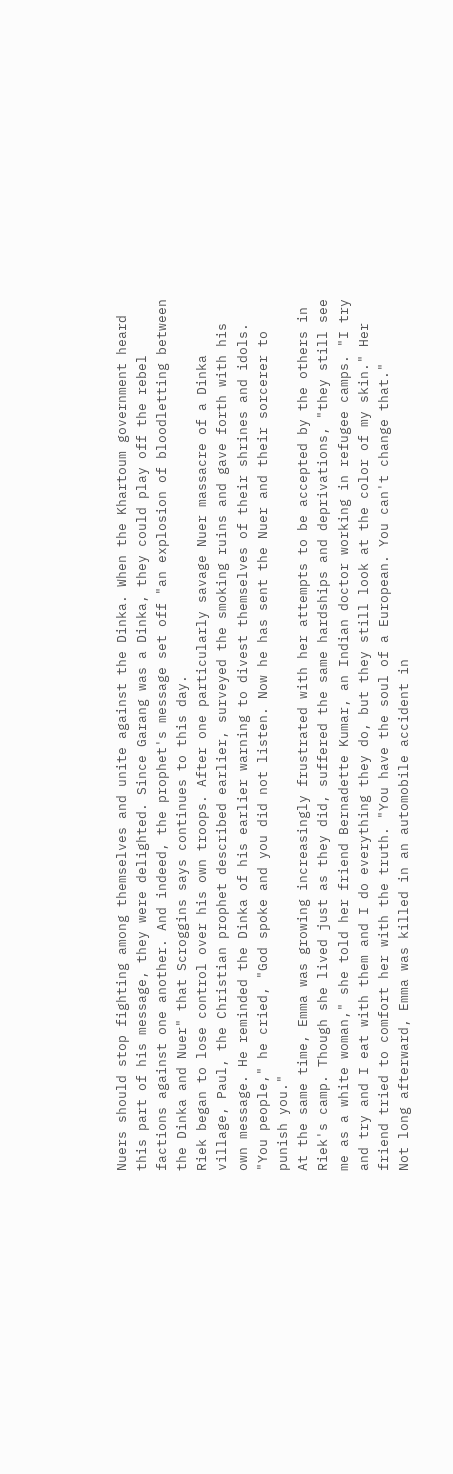Nuers should stop fighting among themselves and unite against the Dinka. When the Khartoum government heard this part of his message, they were delighted. Since Garang was a Dinka, they could play off the rebel factions against one another. And indeed, the prophet's message set off "an explosion of bloodletting between the Dinka and Nuer" that Scroggins says continues to this day.
Riek began to lose control over his own troops. After one particularly savage Nuer massacre of a Dinka village, Paul, the Christian prophet described earlier, surveyed the smoking ruins and gave forth with his own message. He reminded the Dinka of his earlier warning to divest themselves of their shrines and idols. "You people," he cried, "God spoke and you did not listen. Now he has sent the Nuer and their sorcerer to punish you."
At the same time, Emma was growing increasingly frustrated with her attempts to be accepted by the others in Riek's camp. Though she lived just as they did, suffered the same hardships and deprivations, "they still see me as a white woman," she told her friend Bernadette Kumar, an Indian doctor working in refugee camps. "I try and try and I eat with them and I do everything they do, but they still look at the color of my skin." Her friend tried to comfort her with the truth. "You have the soul of a European. You can't change that."
Not long afterward, Emma was killed in an automobile accident in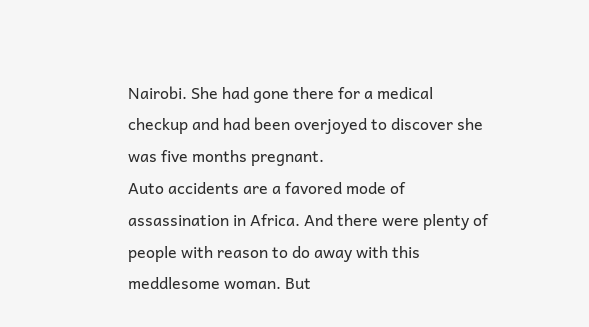Nairobi. She had gone there for a medical checkup and had been overjoyed to discover she was five months pregnant.
Auto accidents are a favored mode of assassination in Africa. And there were plenty of people with reason to do away with this meddlesome woman. But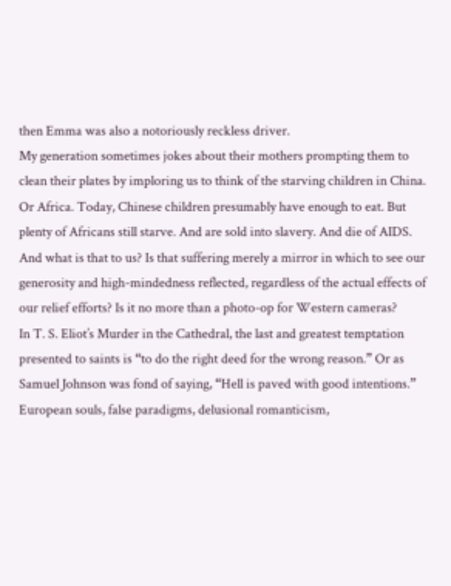then Emma was also a notoriously reckless driver.
My generation sometimes jokes about their mothers prompting them to clean their plates by imploring us to think of the starving children in China. Or Africa. Today, Chinese children presumably have enough to eat. But plenty of Africans still starve. And are sold into slavery. And die of AIDS. And what is that to us? Is that suffering merely a mirror in which to see our generosity and high-mindedness reflected, regardless of the actual effects of our relief efforts? Is it no more than a photo-op for Western cameras?
In T. S. Eliot’s Murder in the Cathedral, the last and greatest temptation presented to saints is “to do the right deed for the wrong reason.” Or as Samuel Johnson was fond of saying, “Hell is paved with good intentions.” European souls, false paradigms, delusional romanticism,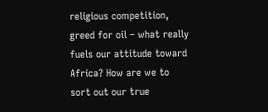religious competition, greed for oil – what really fuels our attitude toward Africa? How are we to sort out our true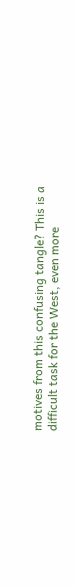motives from this confusing tangle? This is a difficult task for the West, even more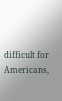difficult for Americans,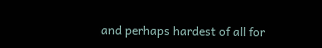and perhaps hardest of all for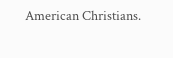American Christians.